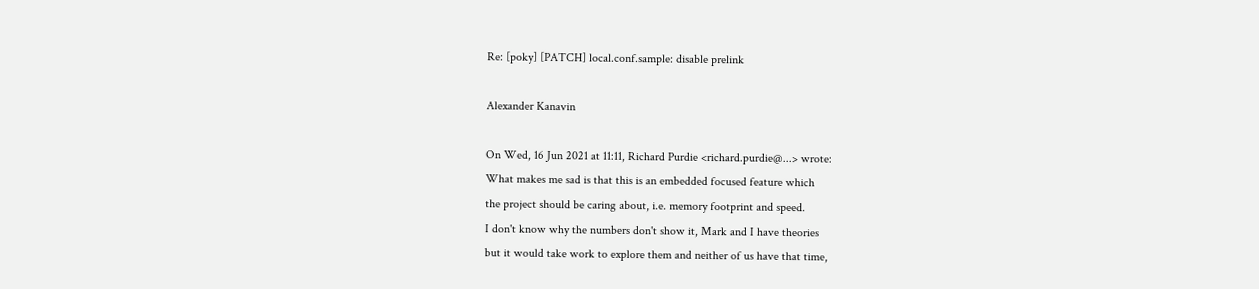Re: [poky] [PATCH] local.conf.sample: disable prelink

Alexander Kanavin

On Wed, 16 Jun 2021 at 11:11, Richard Purdie <richard.purdie@...> wrote:
What makes me sad is that this is an embedded focused feature which
the project should be caring about, i.e. memory footprint and speed.
I don't know why the numbers don't show it, Mark and I have theories
but it would take work to explore them and neither of us have that time,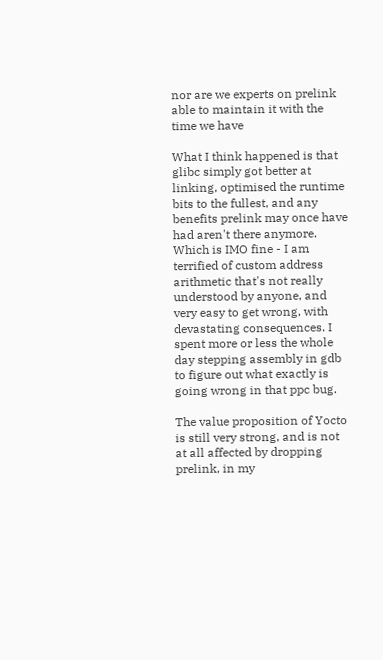nor are we experts on prelink able to maintain it with the time we have

What I think happened is that glibc simply got better at linking, optimised the runtime bits to the fullest, and any benefits prelink may once have had aren't there anymore. Which is IMO fine - I am terrified of custom address arithmetic that's not really understood by anyone, and very easy to get wrong, with devastating consequences. I spent more or less the whole day stepping assembly in gdb to figure out what exactly is going wrong in that ppc bug.

The value proposition of Yocto is still very strong, and is not at all affected by dropping prelink, in my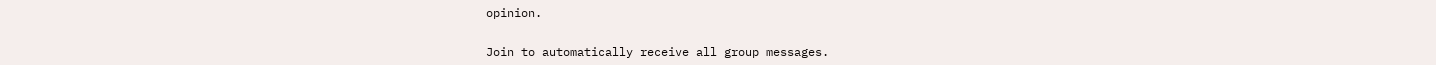opinion.


Join to automatically receive all group messages.